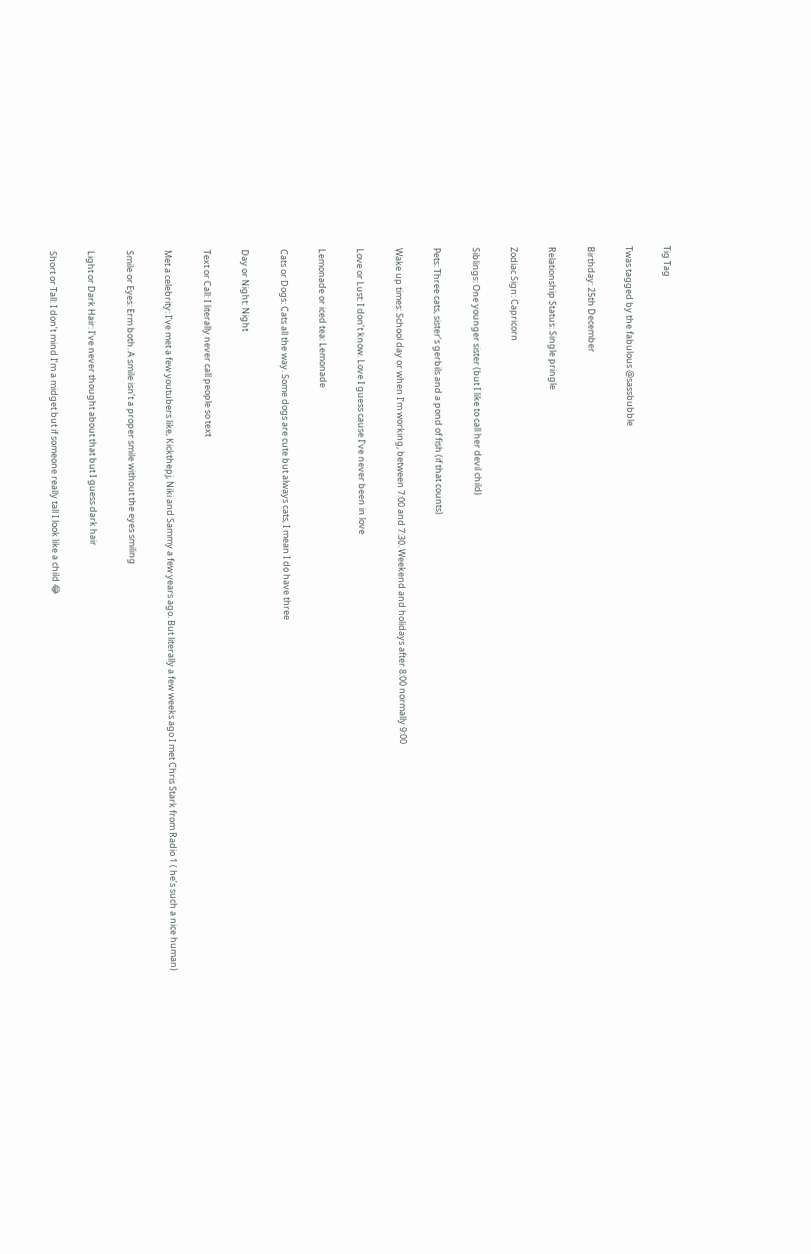Tig Tag

Twas tagged by the fabulous @sassbubble

Birthday: 25th December

Relationship Status: Single pringle

Zodiac Sign: Capricorn

Siblings: One younger sister (but I like to call her devil child)

Pets: Three cats, sister’s gerbils and a pond of fish (if that counts)

Wake up times: School day or when I’m working, between 7:00 and 7:30. Weekend and holidays after 8:00 normally 9:00

Love or Lust: I don’t know. Love I guess cause I’ve never been in love

Lemonade or iced tea: Lemonade

Cats or Dogs: Cats all the way. Some dogs are cute but always cats, I mean I do have three

Day or Night: Night

Text or Call: I literally never call people so text

Met a celebrity: I’ve met a few youtubers like, Kickthepj, Niki and Sammy a few years ago. But literally a few weeks ago I met Chris Stark from Radio 1 ( he’s such a nice human)

Smile or Eyes: Erm both. A smile isn’t a proper smile without the eyes smiling

Light or Dark Hair: I’ve never thought about that but I guess dark hair

Short or Tall: I don’t mind I’m a midget but if someone really tall I look like a child 😂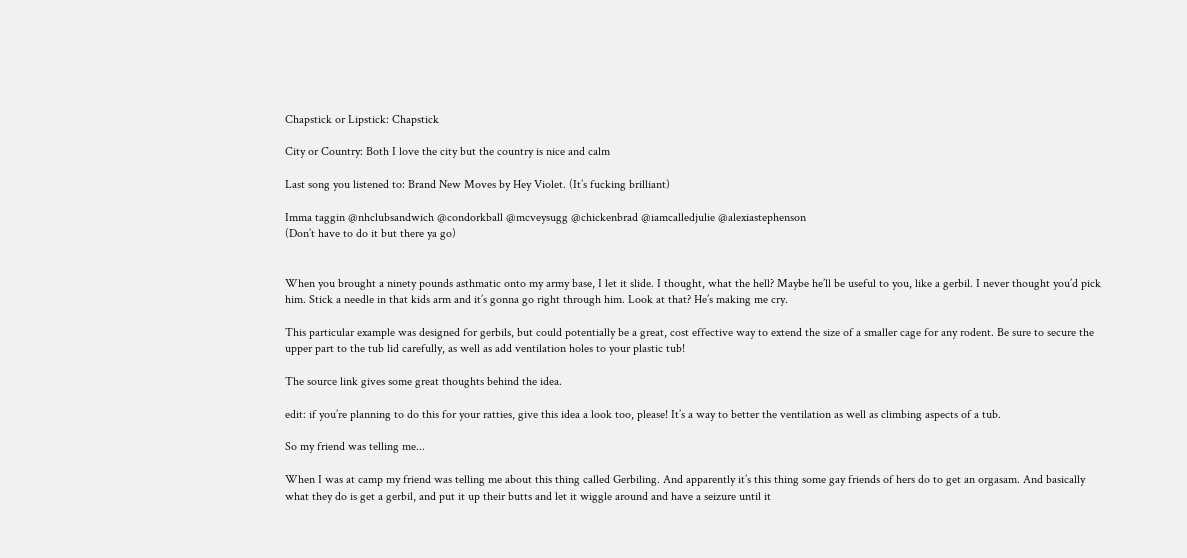Chapstick or Lipstick: Chapstick

City or Country: Both I love the city but the country is nice and calm

Last song you listened to: Brand New Moves by Hey Violet. (It’s fucking brilliant)

Imma taggin @nhclubsandwich @condorkball @mcveysugg @chickenbrad @iamcalledjulie @alexiastephenson
(Don’t have to do it but there ya go)


When you brought a ninety pounds asthmatic onto my army base, I let it slide. I thought, what the hell? Maybe he’ll be useful to you, like a gerbil. I never thought you’d pick him. Stick a needle in that kids arm and it’s gonna go right through him. Look at that? He’s making me cry.

This particular example was designed for gerbils, but could potentially be a great, cost effective way to extend the size of a smaller cage for any rodent. Be sure to secure the upper part to the tub lid carefully, as well as add ventilation holes to your plastic tub!

The source link gives some great thoughts behind the idea.

edit: if you’re planning to do this for your ratties, give this idea a look too, please! It’s a way to better the ventilation as well as climbing aspects of a tub.

So my friend was telling me...

When I was at camp my friend was telling me about this thing called Gerbiling. And apparently it’s this thing some gay friends of hers do to get an orgasam. And basically what they do is get a gerbil, and put it up their butts and let it wiggle around and have a seizure until it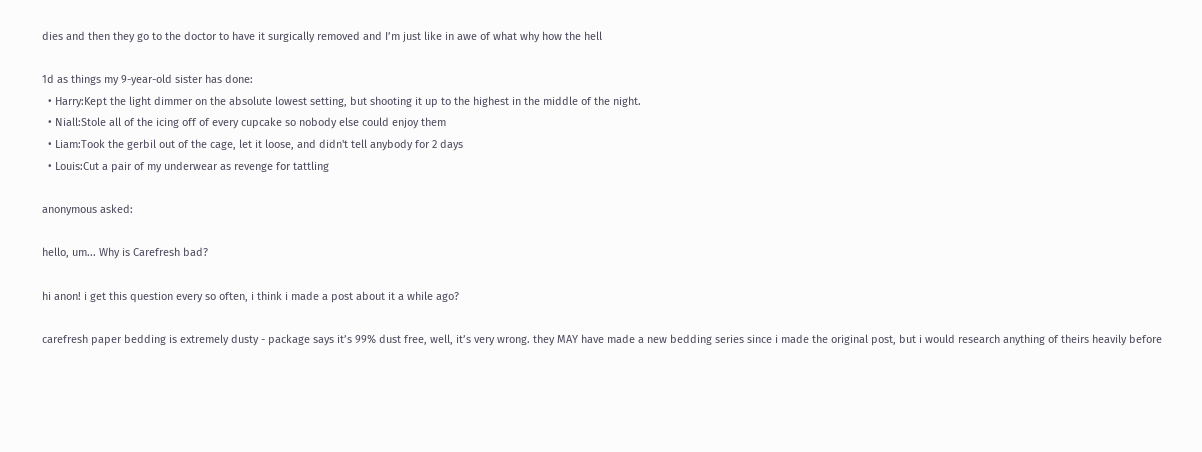dies and then they go to the doctor to have it surgically removed and I’m just like in awe of what why how the hell

1d as things my 9-year-old sister has done:
  • Harry:Kept the light dimmer on the absolute lowest setting, but shooting it up to the highest in the middle of the night.
  • Niall:Stole all of the icing off of every cupcake so nobody else could enjoy them
  • Liam:Took the gerbil out of the cage, let it loose, and didn't tell anybody for 2 days
  • Louis:Cut a pair of my underwear as revenge for tattling

anonymous asked:

hello, um... Why is Carefresh bad?

hi anon! i get this question every so often, i think i made a post about it a while ago?

carefresh paper bedding is extremely dusty - package says it’s 99% dust free, well, it’s very wrong. they MAY have made a new bedding series since i made the original post, but i would research anything of theirs heavily before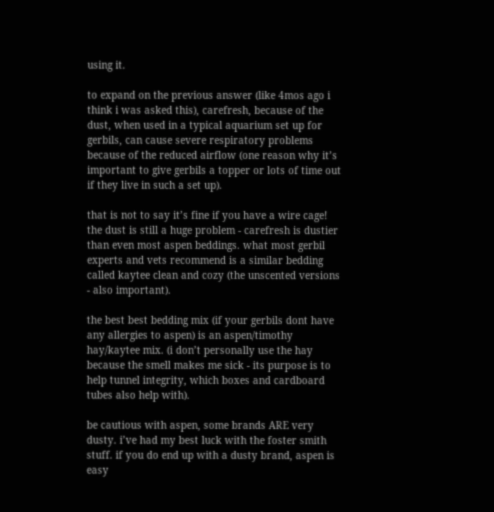using it.

to expand on the previous answer (like 4mos ago i think i was asked this), carefresh, because of the dust, when used in a typical aquarium set up for gerbils, can cause severe respiratory problems because of the reduced airflow (one reason why it’s important to give gerbils a topper or lots of time out if they live in such a set up).

that is not to say it’s fine if you have a wire cage! the dust is still a huge problem - carefresh is dustier than even most aspen beddings. what most gerbil experts and vets recommend is a similar bedding called kaytee clean and cozy (the unscented versions - also important).

the best best bedding mix (if your gerbils dont have any allergies to aspen) is an aspen/timothy hay/kaytee mix. (i don’t personally use the hay because the smell makes me sick - its purpose is to help tunnel integrity, which boxes and cardboard tubes also help with).

be cautious with aspen, some brands ARE very dusty. i’ve had my best luck with the foster smith stuff. if you do end up with a dusty brand, aspen is easy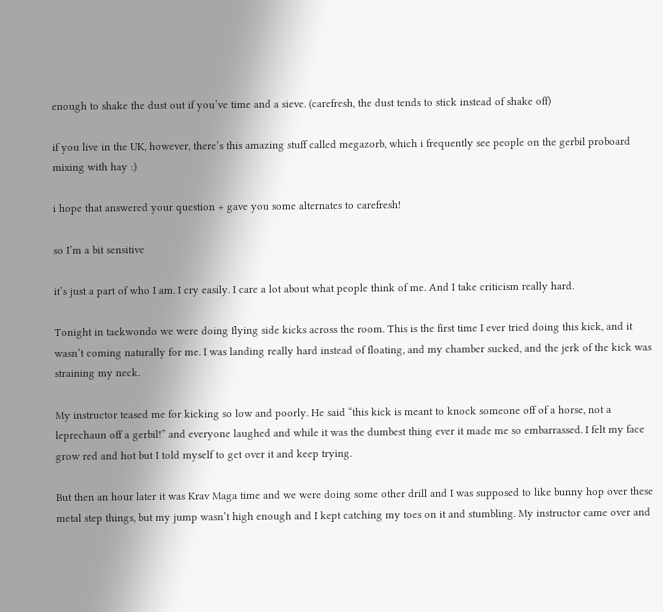enough to shake the dust out if you’ve time and a sieve. (carefresh, the dust tends to stick instead of shake off)

if you live in the UK, however, there’s this amazing stuff called megazorb, which i frequently see people on the gerbil proboard mixing with hay :)

i hope that answered your question + gave you some alternates to carefresh!

so I’m a bit sensitive

it’s just a part of who I am. I cry easily. I care a lot about what people think of me. And I take criticism really hard.

Tonight in taekwondo we were doing flying side kicks across the room. This is the first time I ever tried doing this kick, and it wasn’t coming naturally for me. I was landing really hard instead of floating, and my chamber sucked, and the jerk of the kick was straining my neck.

My instructor teased me for kicking so low and poorly. He said “this kick is meant to knock someone off of a horse, not a leprechaun off a gerbil!” and everyone laughed and while it was the dumbest thing ever it made me so embarrassed. I felt my face grow red and hot but I told myself to get over it and keep trying.

But then an hour later it was Krav Maga time and we were doing some other drill and I was supposed to like bunny hop over these metal step things, but my jump wasn’t high enough and I kept catching my toes on it and stumbling. My instructor came over and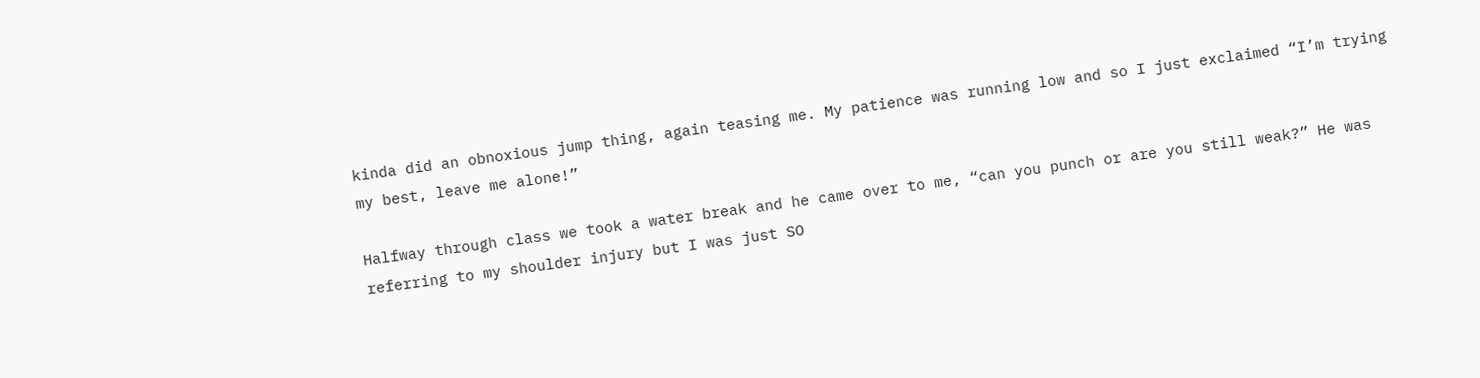kinda did an obnoxious jump thing, again teasing me. My patience was running low and so I just exclaimed “I’m trying my best, leave me alone!”

Halfway through class we took a water break and he came over to me, “can you punch or are you still weak?” He was referring to my shoulder injury but I was just SO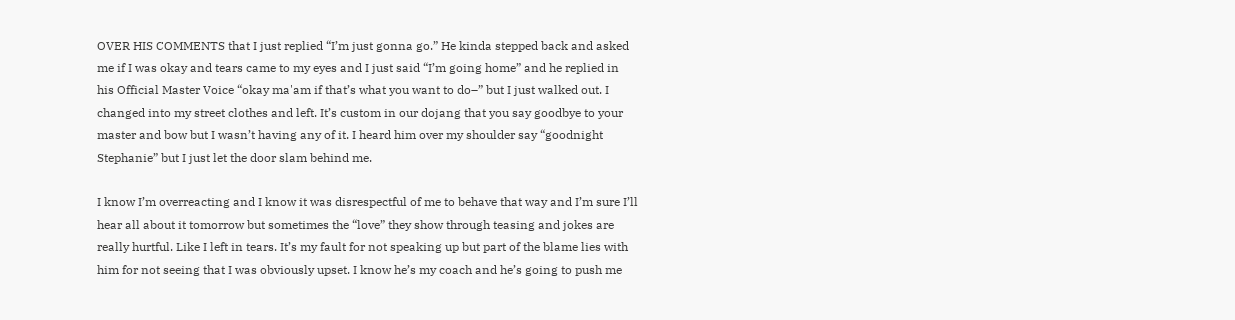OVER HIS COMMENTS that I just replied “I’m just gonna go.” He kinda stepped back and asked me if I was okay and tears came to my eyes and I just said “I’m going home” and he replied in his Official Master Voice “okay ma'am if that’s what you want to do–” but I just walked out. I changed into my street clothes and left. It’s custom in our dojang that you say goodbye to your master and bow but I wasn’t having any of it. I heard him over my shoulder say “goodnight Stephanie” but I just let the door slam behind me.

I know I’m overreacting and I know it was disrespectful of me to behave that way and I’m sure I’ll hear all about it tomorrow but sometimes the “love” they show through teasing and jokes are really hurtful. Like I left in tears. It’s my fault for not speaking up but part of the blame lies with him for not seeing that I was obviously upset. I know he’s my coach and he’s going to push me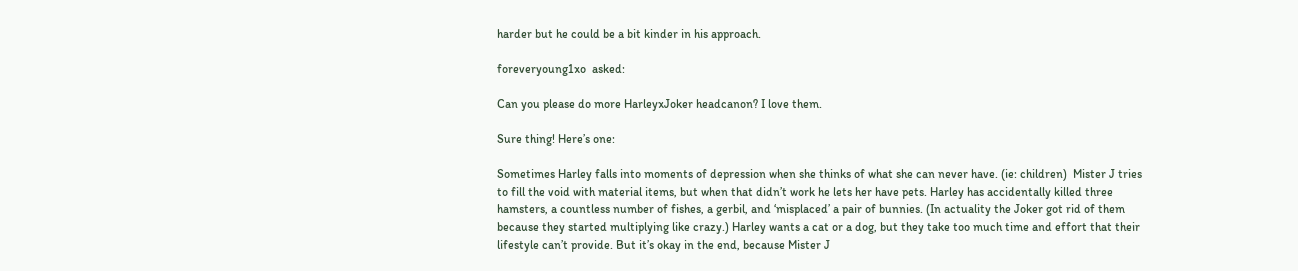harder but he could be a bit kinder in his approach.

foreveryoung1xo  asked:

Can you please do more HarleyxJoker headcanon? I love them.

Sure thing! Here’s one:

Sometimes Harley falls into moments of depression when she thinks of what she can never have. (ie: children)  Mister J tries to fill the void with material items, but when that didn’t work he lets her have pets. Harley has accidentally killed three hamsters, a countless number of fishes, a gerbil, and ‘misplaced’ a pair of bunnies. (In actuality the Joker got rid of them because they started multiplying like crazy.) Harley wants a cat or a dog, but they take too much time and effort that their lifestyle can’t provide. But it’s okay in the end, because Mister J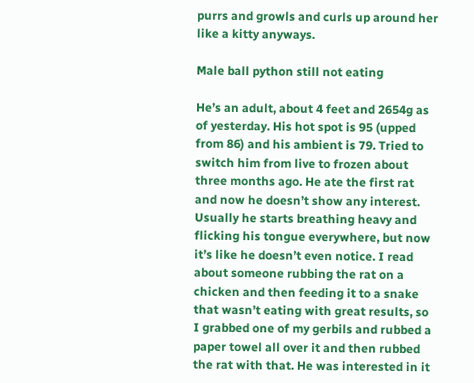purrs and growls and curls up around her like a kitty anyways.

Male ball python still not eating

He’s an adult, about 4 feet and 2654g as of yesterday. His hot spot is 95 (upped from 86) and his ambient is 79. Tried to switch him from live to frozen about three months ago. He ate the first rat and now he doesn’t show any interest. Usually he starts breathing heavy and flicking his tongue everywhere, but now it’s like he doesn’t even notice. I read about someone rubbing the rat on a chicken and then feeding it to a snake that wasn’t eating with great results, so I grabbed one of my gerbils and rubbed a paper towel all over it and then rubbed the rat with that. He was interested in it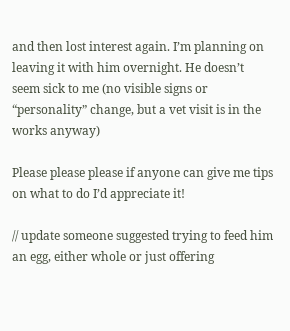and then lost interest again. I’m planning on leaving it with him overnight. He doesn’t seem sick to me (no visible signs or “personality” change, but a vet visit is in the works anyway)

Please please please if anyone can give me tips on what to do I’d appreciate it!

// update someone suggested trying to feed him an egg, either whole or just offering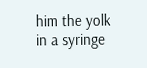him the yolk in a syringe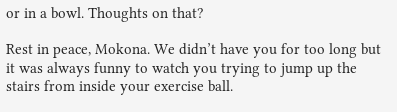or in a bowl. Thoughts on that?

Rest in peace, Mokona. We didn’t have you for too long but it was always funny to watch you trying to jump up the stairs from inside your exercise ball.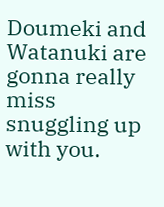Doumeki and Watanuki are gonna really miss snuggling up with you.